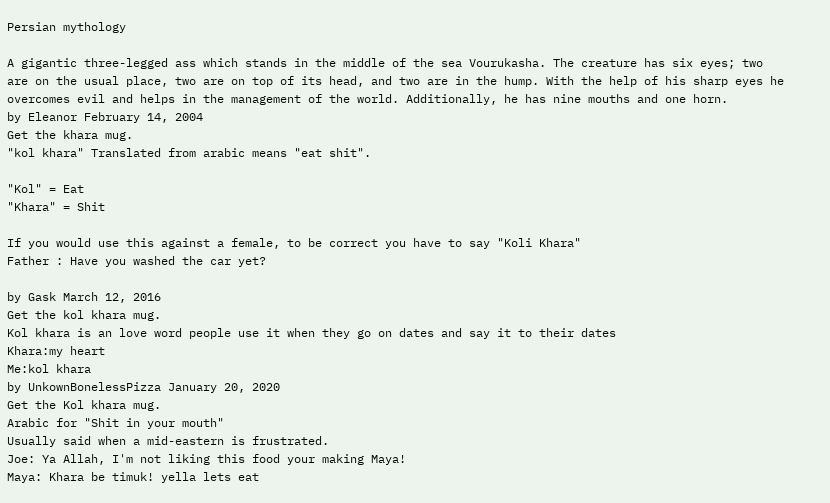Persian mythology

A gigantic three-legged ass which stands in the middle of the sea Vourukasha. The creature has six eyes; two are on the usual place, two are on top of its head, and two are in the hump. With the help of his sharp eyes he overcomes evil and helps in the management of the world. Additionally, he has nine mouths and one horn.
by Eleanor February 14, 2004
Get the khara mug.
"kol khara" Translated from arabic means "eat shit".

"Kol" = Eat
"Khara" = Shit

If you would use this against a female, to be correct you have to say "Koli Khara"
Father : Have you washed the car yet?

by Gask March 12, 2016
Get the kol khara mug.
Kol khara is an love word people use it when they go on dates and say it to their dates
Khara:my heart
Me:kol khara
by UnkownBonelessPizza January 20, 2020
Get the Kol khara mug.
Arabic for "Shit in your mouth"
Usually said when a mid-eastern is frustrated.
Joe: Ya Allah, I'm not liking this food your making Maya!
Maya: Khara be timuk! yella lets eat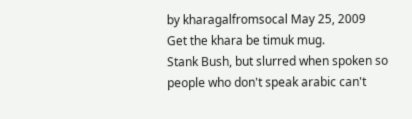by kharagalfromsocal May 25, 2009
Get the khara be timuk mug.
Stank Bush, but slurred when spoken so people who don't speak arabic can't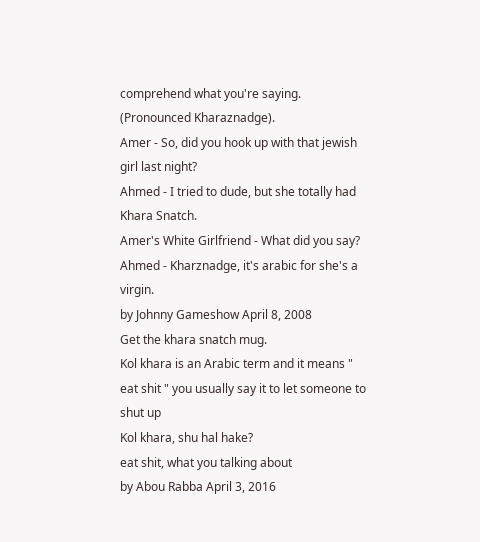comprehend what you're saying. (Pronounced Kharaznadge).
Amer - So, did you hook up with that jewish girl last night?
Ahmed - I tried to dude, but she totally had Khara Snatch.
Amer's White Girlfriend - What did you say?
Ahmed - Kharznadge, it's arabic for she's a virgin.
by Johnny Gameshow April 8, 2008
Get the khara snatch mug.
Kol khara is an Arabic term and it means " eat shit " you usually say it to let someone to shut up
Kol khara, shu hal hake?
eat shit, what you talking about
by Abou Rabba April 3, 2016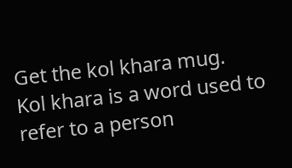Get the kol khara mug.
Kol khara is a word used to refer to a person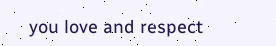you love and respect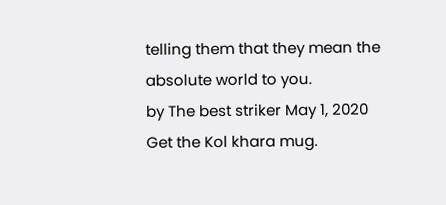telling them that they mean the absolute world to you.
by The best striker May 1, 2020
Get the Kol khara mug.